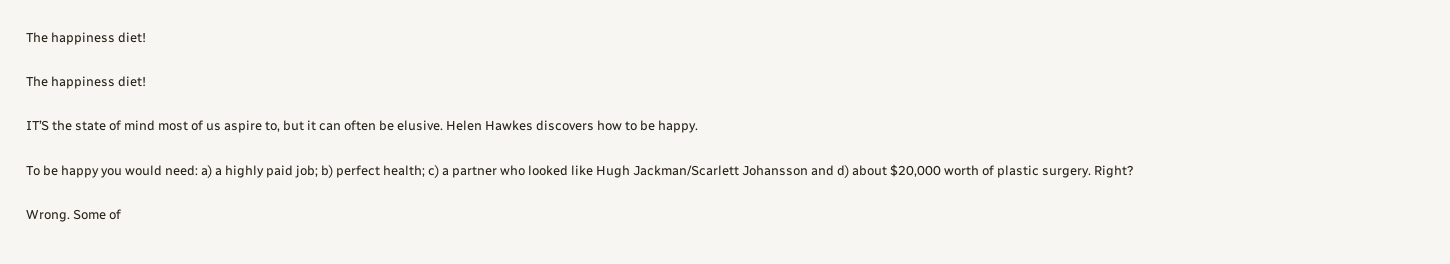The happiness diet!

The happiness diet!

IT’S the state of mind most of us aspire to, but it can often be elusive. Helen Hawkes discovers how to be happy.

To be happy you would need: a) a highly paid job; b) perfect health; c) a partner who looked like Hugh Jackman/Scarlett Johansson and d) about $20,000 worth of plastic surgery. Right?

Wrong. Some of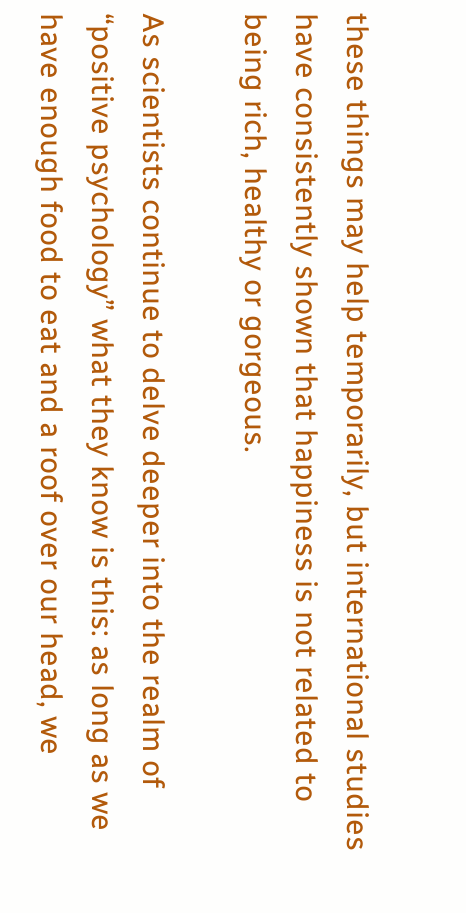these things may help temporarily, but international studies have consistently shown that happiness is not related to being rich, healthy or gorgeous.

As scientists continue to delve deeper into the realm of “positive psychology” what they know is this: as long as we have enough food to eat and a roof over our head, we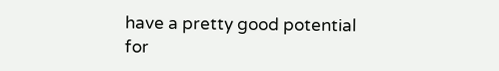have a pretty good potential for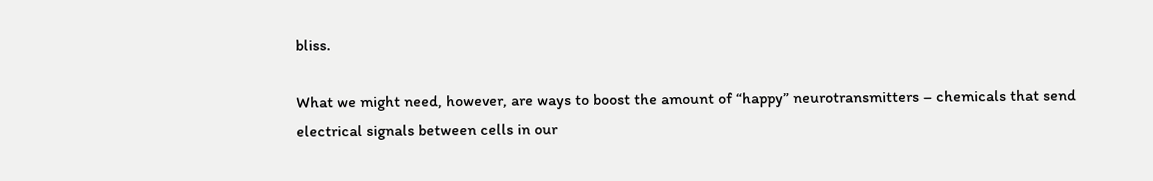bliss.

What we might need, however, are ways to boost the amount of “happy” neurotransmitters – chemicals that send electrical signals between cells in our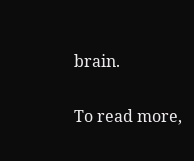brain.

To read more,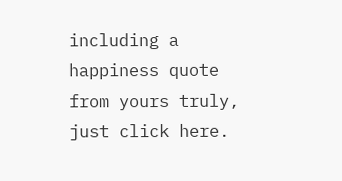including a happiness quote from yours truly, just click here.